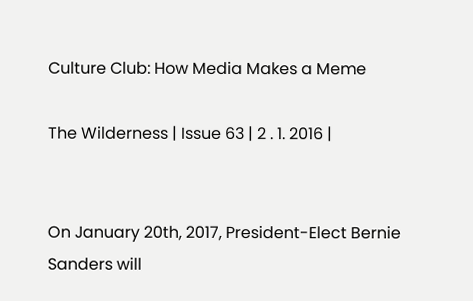Culture Club: How Media Makes a Meme

The Wilderness | Issue 63 | 2 . 1. 2016 |


On January 20th, 2017, President-Elect Bernie Sanders will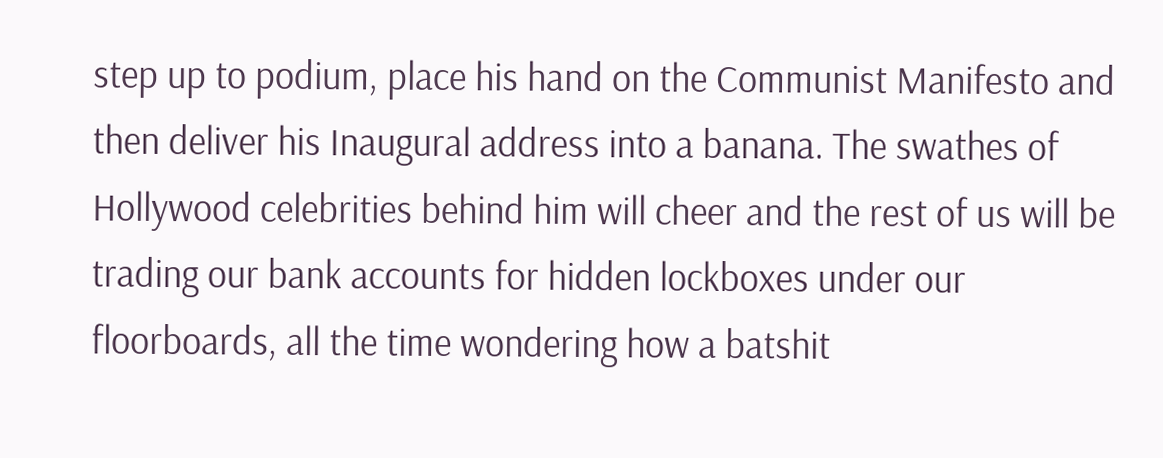step up to podium, place his hand on the Communist Manifesto and then deliver his Inaugural address into a banana. The swathes of Hollywood celebrities behind him will cheer and the rest of us will be trading our bank accounts for hidden lockboxes under our floorboards, all the time wondering how a batshit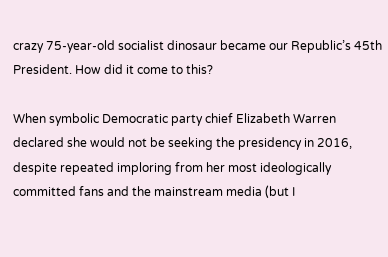crazy 75-year-old socialist dinosaur became our Republic’s 45th President. How did it come to this?

When symbolic Democratic party chief Elizabeth Warren declared she would not be seeking the presidency in 2016, despite repeated imploring from her most ideologically committed fans and the mainstream media (but I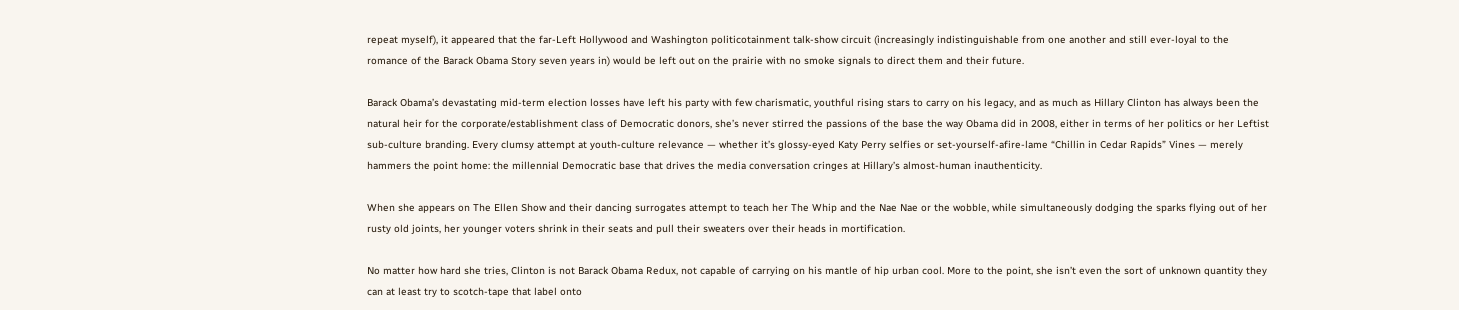repeat myself), it appeared that the far-Left Hollywood and Washington politicotainment talk-show circuit (increasingly indistinguishable from one another and still ever-loyal to the romance of the Barack Obama Story seven years in) would be left out on the prairie with no smoke signals to direct them and their future.

Barack Obama’s devastating mid-term election losses have left his party with few charismatic, youthful rising stars to carry on his legacy, and as much as Hillary Clinton has always been the natural heir for the corporate/establishment class of Democratic donors, she’s never stirred the passions of the base the way Obama did in 2008, either in terms of her politics or her Leftist sub-culture branding. Every clumsy attempt at youth-culture relevance — whether it’s glossy-eyed Katy Perry selfies or set-yourself-afire-lame “Chillin in Cedar Rapids” Vines — merely hammers the point home: the millennial Democratic base that drives the media conversation cringes at Hillary’s almost-human inauthenticity.

When she appears on The Ellen Show and their dancing surrogates attempt to teach her The Whip and the Nae Nae or the wobble, while simultaneously dodging the sparks flying out of her rusty old joints, her younger voters shrink in their seats and pull their sweaters over their heads in mortification.

No matter how hard she tries, Clinton is not Barack Obama Redux, not capable of carrying on his mantle of hip urban cool. More to the point, she isn’t even the sort of unknown quantity they can at least try to scotch-tape that label onto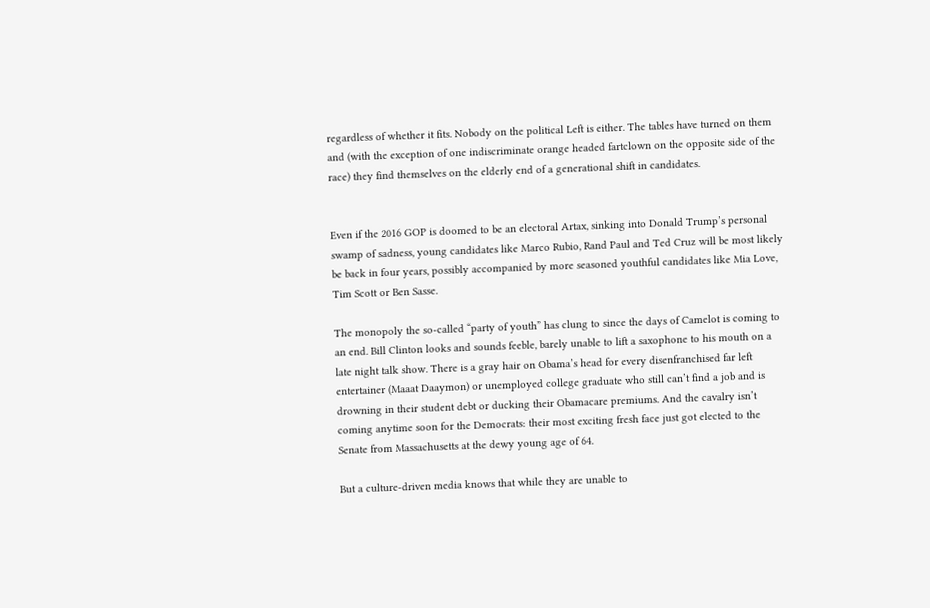regardless of whether it fits. Nobody on the political Left is either. The tables have turned on them and (with the exception of one indiscriminate orange headed fartclown on the opposite side of the race) they find themselves on the elderly end of a generational shift in candidates.


Even if the 2016 GOP is doomed to be an electoral Artax, sinking into Donald Trump’s personal swamp of sadness, young candidates like Marco Rubio, Rand Paul and Ted Cruz will be most likely be back in four years, possibly accompanied by more seasoned youthful candidates like Mia Love, Tim Scott or Ben Sasse.

The monopoly the so-called “party of youth” has clung to since the days of Camelot is coming to an end. Bill Clinton looks and sounds feeble, barely unable to lift a saxophone to his mouth on a late night talk show. There is a gray hair on Obama’s head for every disenfranchised far left entertainer (Maaat Daaymon) or unemployed college graduate who still can’t find a job and is drowning in their student debt or ducking their Obamacare premiums. And the cavalry isn’t coming anytime soon for the Democrats: their most exciting fresh face just got elected to the Senate from Massachusetts at the dewy young age of 64.

But a culture-driven media knows that while they are unable to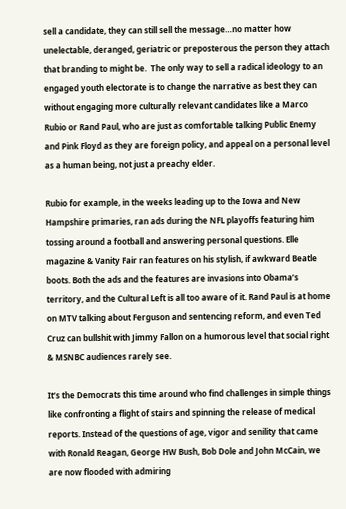sell a candidate, they can still sell the message…no matter how unelectable, deranged, geriatric or preposterous the person they attach that branding to might be.  The only way to sell a radical ideology to an engaged youth electorate is to change the narrative as best they can without engaging more culturally relevant candidates like a Marco Rubio or Rand Paul, who are just as comfortable talking Public Enemy and Pink Floyd as they are foreign policy, and appeal on a personal level as a human being, not just a preachy elder.

Rubio for example, in the weeks leading up to the Iowa and New Hampshire primaries, ran ads during the NFL playoffs featuring him tossing around a football and answering personal questions. Elle magazine & Vanity Fair ran features on his stylish, if awkward Beatle boots. Both the ads and the features are invasions into Obama’s territory, and the Cultural Left is all too aware of it. Rand Paul is at home on MTV talking about Ferguson and sentencing reform, and even Ted Cruz can bullshit with Jimmy Fallon on a humorous level that social right & MSNBC audiences rarely see.

It’s the Democrats this time around who find challenges in simple things like confronting a flight of stairs and spinning the release of medical reports. Instead of the questions of age, vigor and senility that came with Ronald Reagan, George HW Bush, Bob Dole and John McCain, we are now flooded with admiring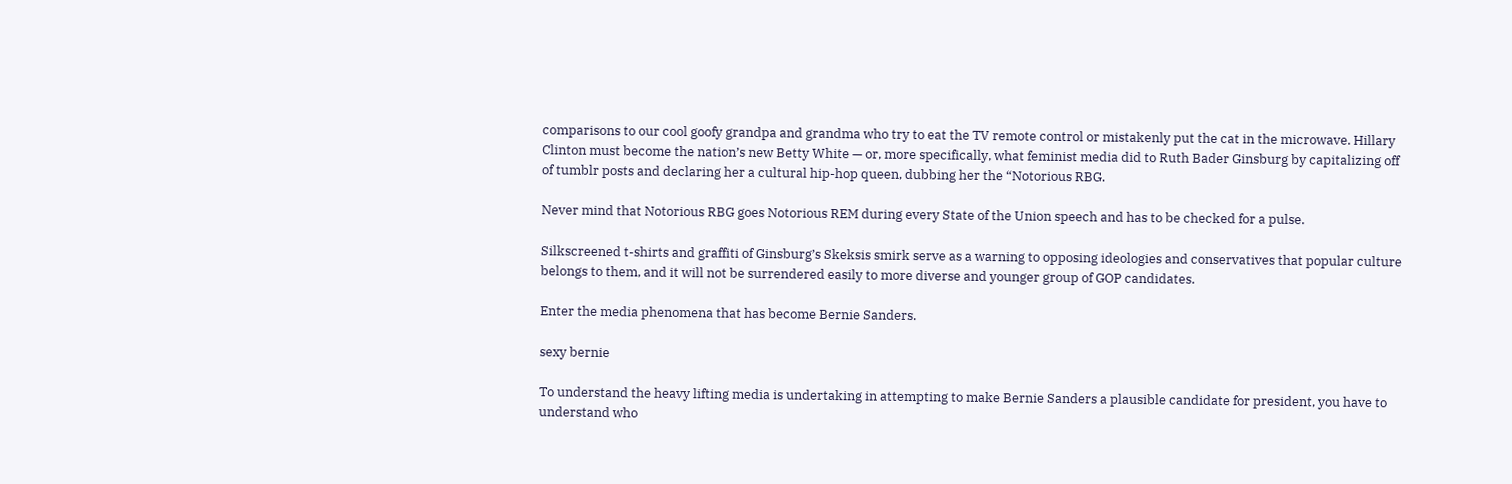comparisons to our cool goofy grandpa and grandma who try to eat the TV remote control or mistakenly put the cat in the microwave. Hillary Clinton must become the nation’s new Betty White — or, more specifically, what feminist media did to Ruth Bader Ginsburg by capitalizing off of tumblr posts and declaring her a cultural hip-hop queen, dubbing her the “Notorious RBG.

Never mind that Notorious RBG goes Notorious REM during every State of the Union speech and has to be checked for a pulse.

Silkscreened t-shirts and graffiti of Ginsburg’s Skeksis smirk serve as a warning to opposing ideologies and conservatives that popular culture belongs to them, and it will not be surrendered easily to more diverse and younger group of GOP candidates.

Enter the media phenomena that has become Bernie Sanders.

sexy bernie

To understand the heavy lifting media is undertaking in attempting to make Bernie Sanders a plausible candidate for president, you have to understand who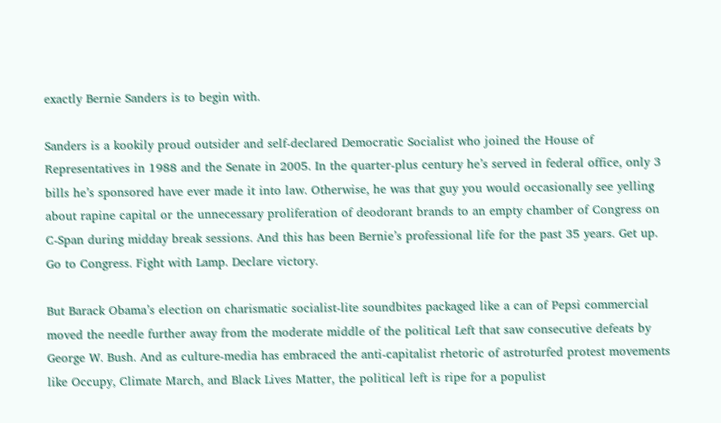exactly Bernie Sanders is to begin with.

Sanders is a kookily proud outsider and self-declared Democratic Socialist who joined the House of Representatives in 1988 and the Senate in 2005. In the quarter-plus century he’s served in federal office, only 3 bills he’s sponsored have ever made it into law. Otherwise, he was that guy you would occasionally see yelling about rapine capital or the unnecessary proliferation of deodorant brands to an empty chamber of Congress on C-Span during midday break sessions. And this has been Bernie’s professional life for the past 35 years. Get up. Go to Congress. Fight with Lamp. Declare victory.

But Barack Obama’s election on charismatic socialist-lite soundbites packaged like a can of Pepsi commercial moved the needle further away from the moderate middle of the political Left that saw consecutive defeats by George W. Bush. And as culture-media has embraced the anti-capitalist rhetoric of astroturfed protest movements like Occupy, Climate March, and Black Lives Matter, the political left is ripe for a populist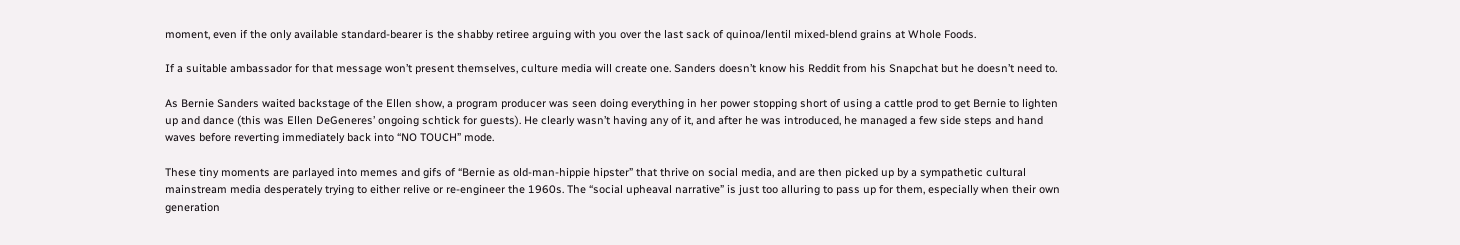moment, even if the only available standard-bearer is the shabby retiree arguing with you over the last sack of quinoa/lentil mixed-blend grains at Whole Foods.

If a suitable ambassador for that message won’t present themselves, culture media will create one. Sanders doesn’t know his Reddit from his Snapchat but he doesn’t need to.

As Bernie Sanders waited backstage of the Ellen show, a program producer was seen doing everything in her power stopping short of using a cattle prod to get Bernie to lighten up and dance (this was Ellen DeGeneres’ ongoing schtick for guests). He clearly wasn’t having any of it, and after he was introduced, he managed a few side steps and hand waves before reverting immediately back into “NO TOUCH” mode.

These tiny moments are parlayed into memes and gifs of “Bernie as old-man-hippie hipster” that thrive on social media, and are then picked up by a sympathetic cultural mainstream media desperately trying to either relive or re-engineer the 1960s. The “social upheaval narrative” is just too alluring to pass up for them, especially when their own generation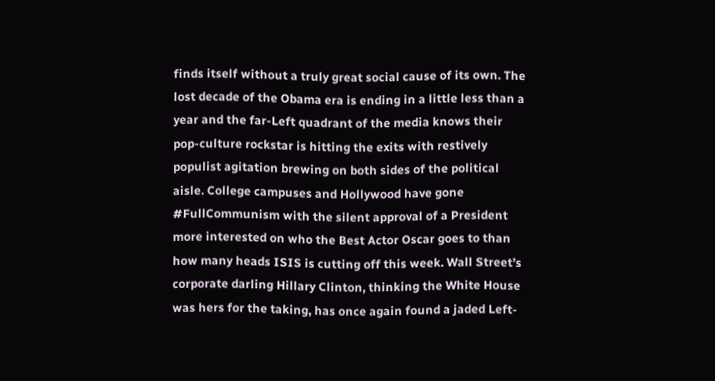finds itself without a truly great social cause of its own. The lost decade of the Obama era is ending in a little less than a year and the far-Left quadrant of the media knows their pop-culture rockstar is hitting the exits with restively populist agitation brewing on both sides of the political aisle. College campuses and Hollywood have gone #FullCommunism with the silent approval of a President more interested on who the Best Actor Oscar goes to than how many heads ISIS is cutting off this week. Wall Street’s corporate darling Hillary Clinton, thinking the White House was hers for the taking, has once again found a jaded Left-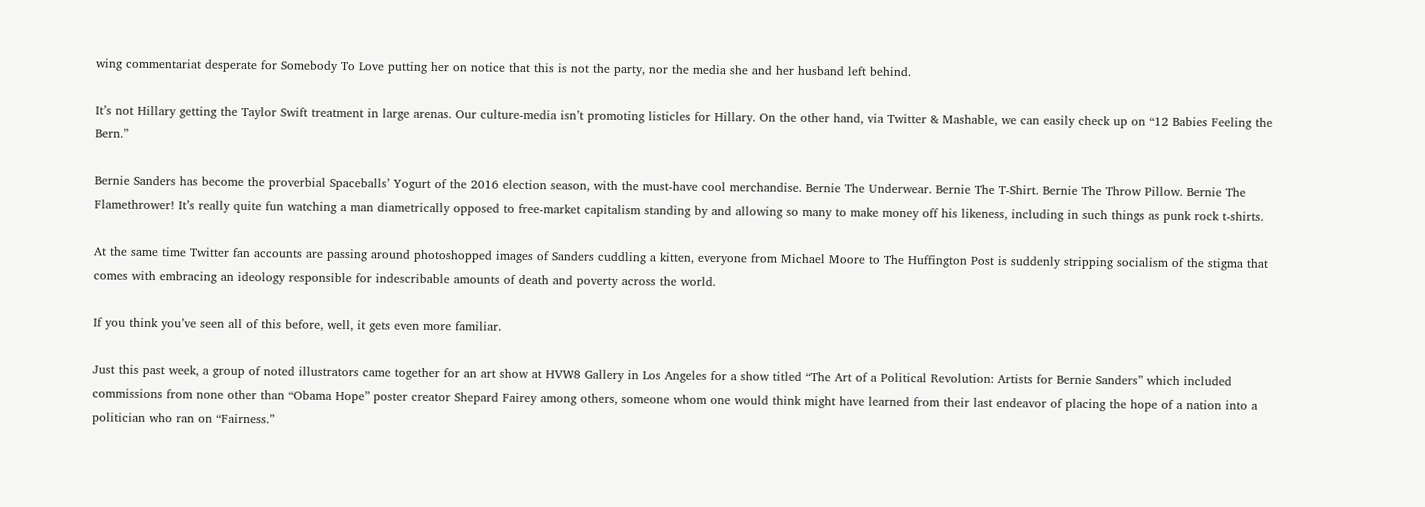wing commentariat desperate for Somebody To Love putting her on notice that this is not the party, nor the media she and her husband left behind.

It’s not Hillary getting the Taylor Swift treatment in large arenas. Our culture-media isn’t promoting listicles for Hillary. On the other hand, via Twitter & Mashable, we can easily check up on “12 Babies Feeling the Bern.”

Bernie Sanders has become the proverbial Spaceballs’ Yogurt of the 2016 election season, with the must-have cool merchandise. Bernie The Underwear. Bernie The T-Shirt. Bernie The Throw Pillow. Bernie The Flamethrower! It’s really quite fun watching a man diametrically opposed to free-market capitalism standing by and allowing so many to make money off his likeness, including in such things as punk rock t-shirts.

At the same time Twitter fan accounts are passing around photoshopped images of Sanders cuddling a kitten, everyone from Michael Moore to The Huffington Post is suddenly stripping socialism of the stigma that comes with embracing an ideology responsible for indescribable amounts of death and poverty across the world.

If you think you’ve seen all of this before, well, it gets even more familiar.

Just this past week, a group of noted illustrators came together for an art show at HVW8 Gallery in Los Angeles for a show titled “The Art of a Political Revolution: Artists for Bernie Sanders” which included commissions from none other than “Obama Hope” poster creator Shepard Fairey among others, someone whom one would think might have learned from their last endeavor of placing the hope of a nation into a politician who ran on “Fairness.”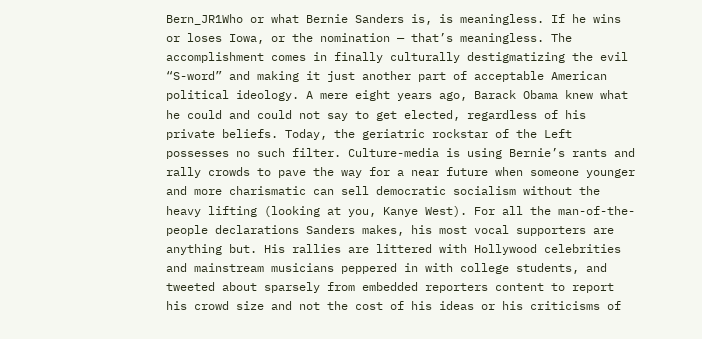Bern_JR1Who or what Bernie Sanders is, is meaningless. If he wins or loses Iowa, or the nomination — that’s meaningless. The accomplishment comes in finally culturally destigmatizing the evil “S-word” and making it just another part of acceptable American political ideology. A mere eight years ago, Barack Obama knew what he could and could not say to get elected, regardless of his private beliefs. Today, the geriatric rockstar of the Left possesses no such filter. Culture-media is using Bernie’s rants and rally crowds to pave the way for a near future when someone younger and more charismatic can sell democratic socialism without the heavy lifting (looking at you, Kanye West). For all the man-of-the-people declarations Sanders makes, his most vocal supporters are anything but. His rallies are littered with Hollywood celebrities and mainstream musicians peppered in with college students, and tweeted about sparsely from embedded reporters content to report his crowd size and not the cost of his ideas or his criticisms of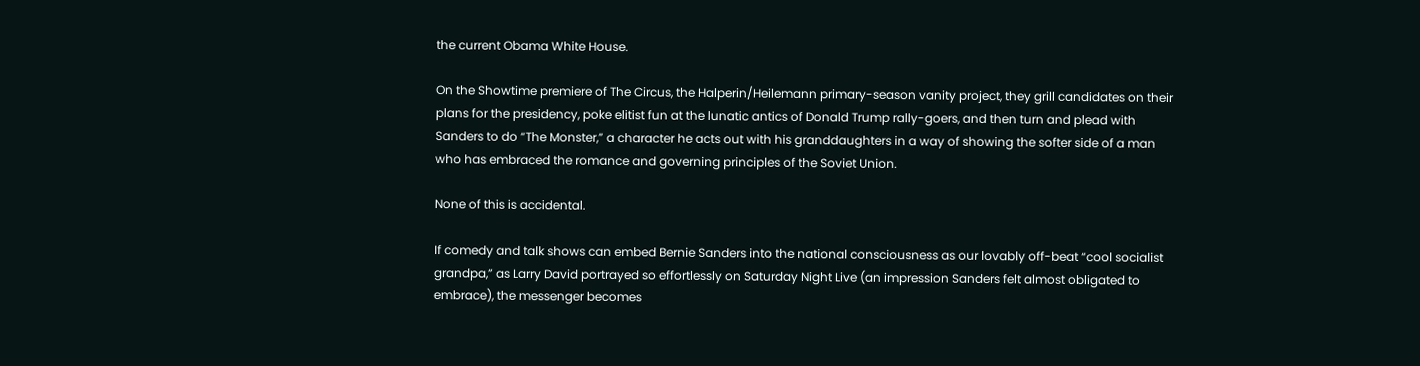the current Obama White House.

On the Showtime premiere of The Circus, the Halperin/Heilemann primary-season vanity project, they grill candidates on their plans for the presidency, poke elitist fun at the lunatic antics of Donald Trump rally-goers, and then turn and plead with Sanders to do “The Monster,” a character he acts out with his granddaughters in a way of showing the softer side of a man who has embraced the romance and governing principles of the Soviet Union.

None of this is accidental.

If comedy and talk shows can embed Bernie Sanders into the national consciousness as our lovably off-beat “cool socialist grandpa,” as Larry David portrayed so effortlessly on Saturday Night Live (an impression Sanders felt almost obligated to embrace), the messenger becomes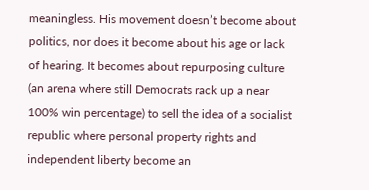meaningless. His movement doesn’t become about politics, nor does it become about his age or lack of hearing. It becomes about repurposing culture (an arena where still Democrats rack up a near 100% win percentage) to sell the idea of a socialist republic where personal property rights and independent liberty become an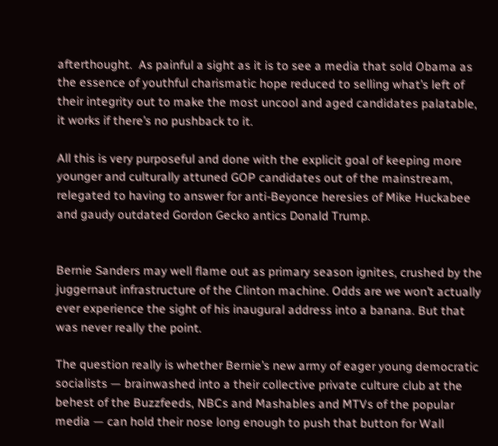afterthought.  As painful a sight as it is to see a media that sold Obama as the essence of youthful charismatic hope reduced to selling what’s left of their integrity out to make the most uncool and aged candidates palatable, it works if there’s no pushback to it.

All this is very purposeful and done with the explicit goal of keeping more younger and culturally attuned GOP candidates out of the mainstream, relegated to having to answer for anti-Beyonce heresies of Mike Huckabee and gaudy outdated Gordon Gecko antics Donald Trump.


Bernie Sanders may well flame out as primary season ignites, crushed by the juggernaut infrastructure of the Clinton machine. Odds are we won’t actually ever experience the sight of his inaugural address into a banana. But that was never really the point.

The question really is whether Bernie’s new army of eager young democratic socialists — brainwashed into a their collective private culture club at the behest of the Buzzfeeds, NBCs and Mashables and MTVs of the popular media — can hold their nose long enough to push that button for Wall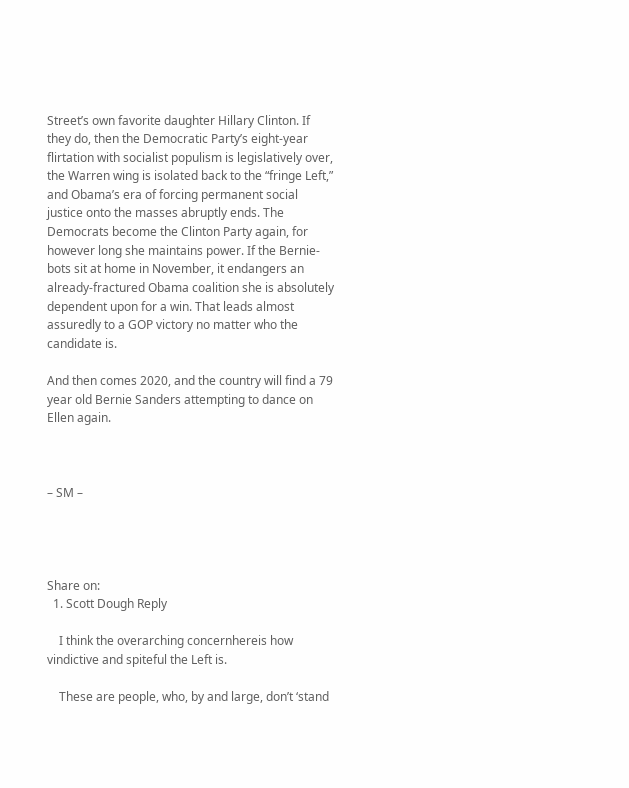Street’s own favorite daughter Hillary Clinton. If they do, then the Democratic Party’s eight-year flirtation with socialist populism is legislatively over, the Warren wing is isolated back to the “fringe Left,” and Obama’s era of forcing permanent social justice onto the masses abruptly ends. The Democrats become the Clinton Party again, for however long she maintains power. If the Bernie-bots sit at home in November, it endangers an already-fractured Obama coalition she is absolutely dependent upon for a win. That leads almost assuredly to a GOP victory no matter who the candidate is.

And then comes 2020, and the country will find a 79 year old Bernie Sanders attempting to dance on Ellen again.



– SM –




Share on:
  1. Scott Dough Reply

    I think the overarching concernhereis how vindictive and spiteful the Left is.

    These are people, who, by and large, don’t ‘stand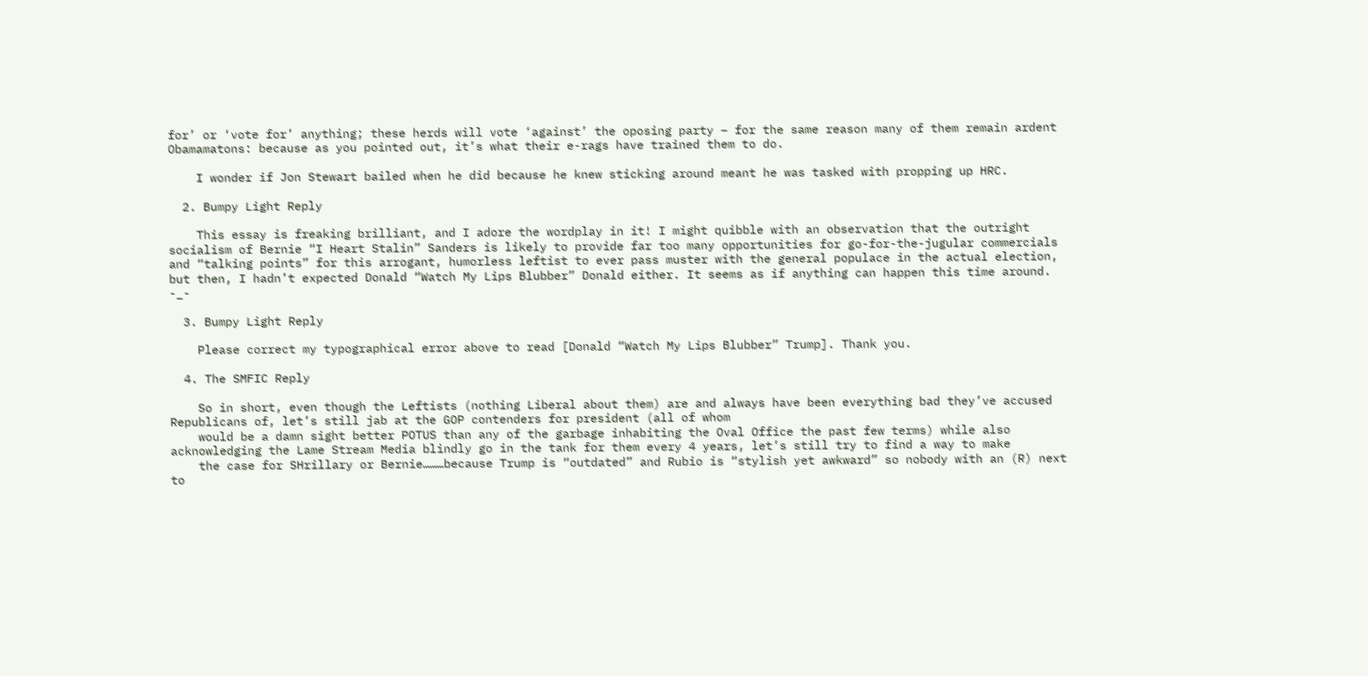for’ or ‘vote for’ anything; these herds will vote ‘against’ the oposing party – for the same reason many of them remain ardent Obamamatons: because as you pointed out, it’s what their e-rags have trained them to do.

    I wonder if Jon Stewart bailed when he did because he knew sticking around meant he was tasked with propping up HRC.

  2. Bumpy Light Reply

    This essay is freaking brilliant, and I adore the wordplay in it! I might quibble with an observation that the outright socialism of Bernie “I Heart Stalin” Sanders is likely to provide far too many opportunities for go-for-the-jugular commercials and “talking points” for this arrogant, humorless leftist to ever pass muster with the general populace in the actual election, but then, I hadn’t expected Donald “Watch My Lips Blubber” Donald either. It seems as if anything can happen this time around. -_-

  3. Bumpy Light Reply

    Please correct my typographical error above to read [Donald “Watch My Lips Blubber” Trump]. Thank you.

  4. The SMFIC Reply

    So in short, even though the Leftists (nothing Liberal about them) are and always have been everything bad they’ve accused Republicans of, let’s still jab at the GOP contenders for president (all of whom
    would be a damn sight better POTUS than any of the garbage inhabiting the Oval Office the past few terms) while also acknowledging the Lame Stream Media blindly go in the tank for them every 4 years, let’s still try to find a way to make
    the case for SHrillary or Bernie………because Trump is “outdated” and Rubio is “stylish yet awkward” so nobody with an (R) next to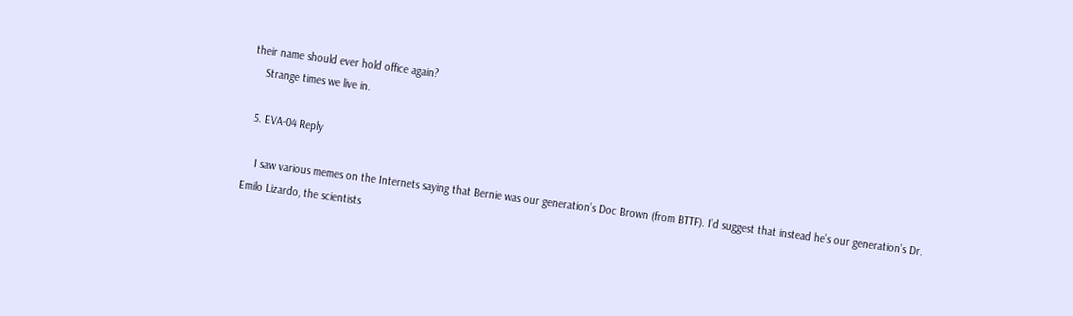their name should ever hold office again?
    Strange times we live in.

  5. EVA-04 Reply

    I saw various memes on the Internets saying that Bernie was our generation’s Doc Brown (from BTTF). I’d suggest that instead he’s our generation’s Dr. Emilo Lizardo, the scientists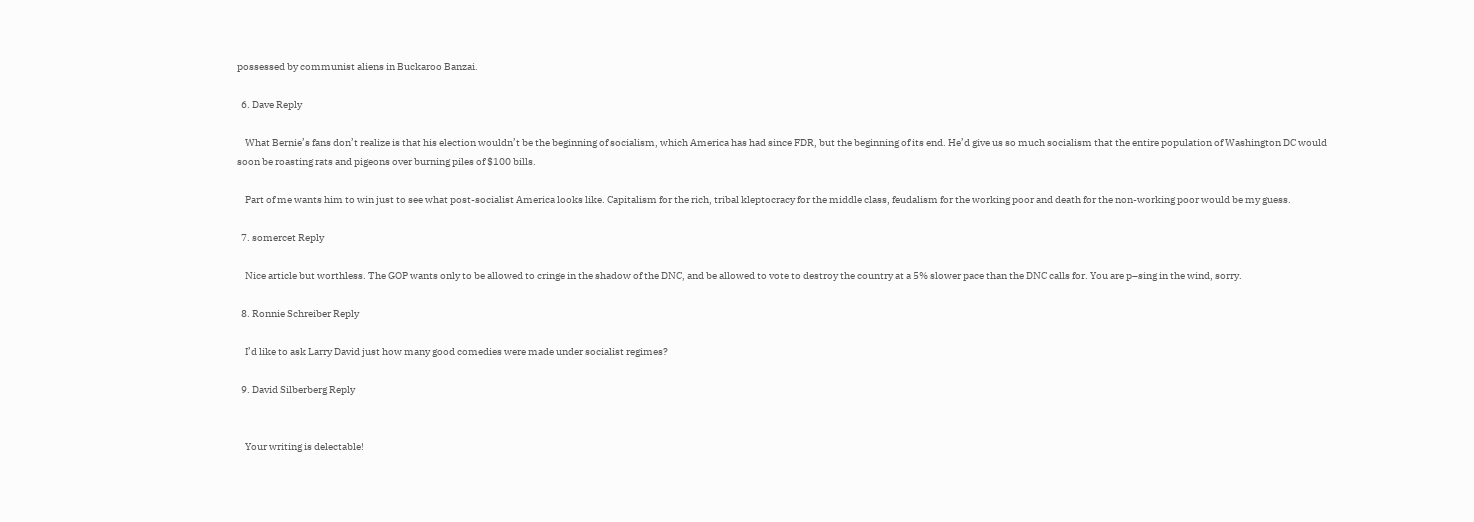possessed by communist aliens in Buckaroo Banzai.

  6. Dave Reply

    What Bernie’s fans don’t realize is that his election wouldn’t be the beginning of socialism, which America has had since FDR, but the beginning of its end. He’d give us so much socialism that the entire population of Washington DC would soon be roasting rats and pigeons over burning piles of $100 bills.

    Part of me wants him to win just to see what post-socialist America looks like. Capitalism for the rich, tribal kleptocracy for the middle class, feudalism for the working poor and death for the non-working poor would be my guess.

  7. somercet Reply

    Nice article but worthless. The GOP wants only to be allowed to cringe in the shadow of the DNC, and be allowed to vote to destroy the country at a 5% slower pace than the DNC calls for. You are p–sing in the wind, sorry.

  8. Ronnie Schreiber Reply

    I’d like to ask Larry David just how many good comedies were made under socialist regimes?

  9. David Silberberg Reply


    Your writing is delectable!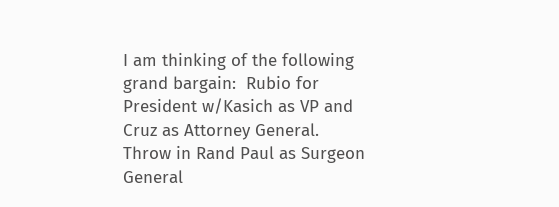I am thinking of the following grand bargain:  Rubio for President w/Kasich as VP and Cruz as Attorney General.  Throw in Rand Paul as Surgeon General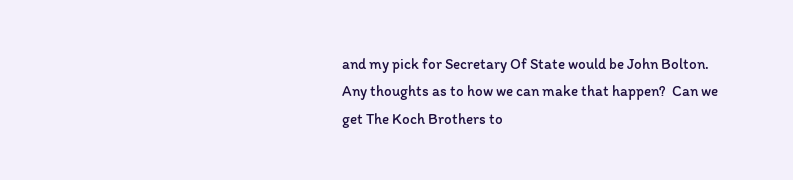and my pick for Secretary Of State would be John Bolton.  Any thoughts as to how we can make that happen?  Can we get The Koch Brothers to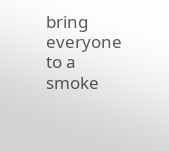bring everyone to a smoke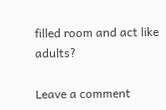filled room and act like adults?

Leave a comment